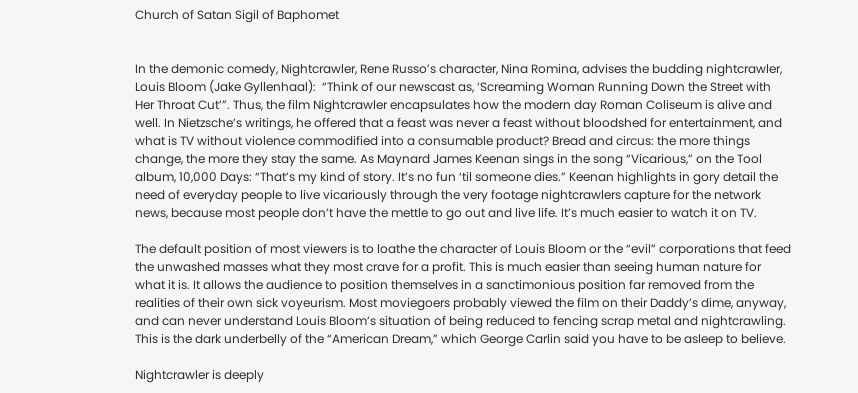Church of Satan Sigil of Baphomet


In the demonic comedy, Nightcrawler, Rene Russo’s character, Nina Romina, advises the budding nightcrawler, Louis Bloom (Jake Gyllenhaal):  “Think of our newscast as, ‘Screaming Woman Running Down the Street with Her Throat Cut’”. Thus, the film Nightcrawler encapsulates how the modern day Roman Coliseum is alive and well. In Nietzsche’s writings, he offered that a feast was never a feast without bloodshed for entertainment, and what is TV without violence commodified into a consumable product? Bread and circus: the more things change, the more they stay the same. As Maynard James Keenan sings in the song “Vicarious,” on the Tool album, 10,000 Days: “That’s my kind of story. It’s no fun ‘til someone dies.” Keenan highlights in gory detail the need of everyday people to live vicariously through the very footage nightcrawlers capture for the network news, because most people don’t have the mettle to go out and live life. It’s much easier to watch it on TV.

The default position of most viewers is to loathe the character of Louis Bloom or the “evil” corporations that feed the unwashed masses what they most crave for a profit. This is much easier than seeing human nature for what it is. It allows the audience to position themselves in a sanctimonious position far removed from the realities of their own sick voyeurism. Most moviegoers probably viewed the film on their Daddy’s dime, anyway, and can never understand Louis Bloom’s situation of being reduced to fencing scrap metal and nightcrawling. This is the dark underbelly of the “American Dream,” which George Carlin said you have to be asleep to believe.

Nightcrawler is deeply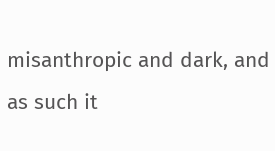misanthropic and dark, and as such it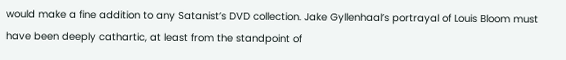would make a fine addition to any Satanist’s DVD collection. Jake Gyllenhaal’s portrayal of Louis Bloom must have been deeply cathartic, at least from the standpoint of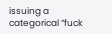issuing a categorical “fuck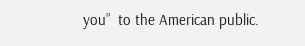you”  to the American public.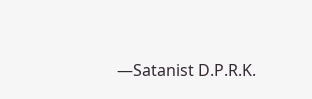—Satanist D.P.R.K.